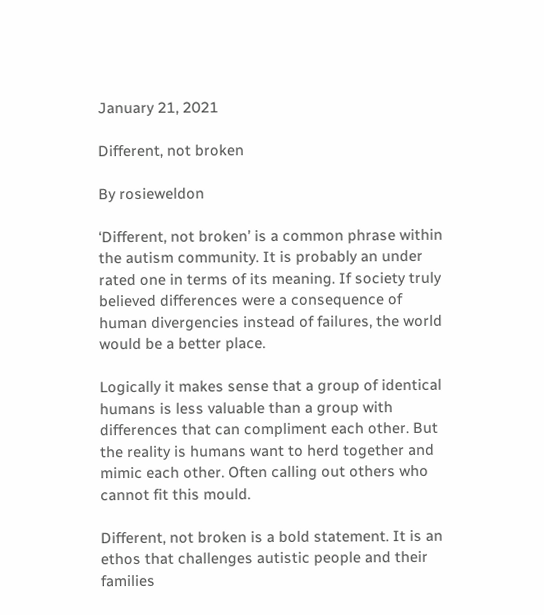January 21, 2021

Different, not broken

By rosieweldon

‘Different, not broken’ is a common phrase within the autism community. It is probably an under rated one in terms of its meaning. If society truly believed differences were a consequence of human divergencies instead of failures, the world would be a better place.

Logically it makes sense that a group of identical humans is less valuable than a group with differences that can compliment each other. But the reality is humans want to herd together and mimic each other. Often calling out others who cannot fit this mould.

Different, not broken is a bold statement. It is an ethos that challenges autistic people and their families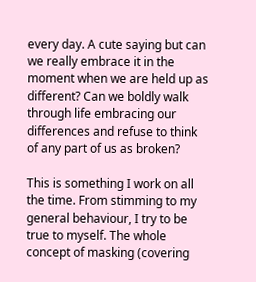every day. A cute saying but can we really embrace it in the moment when we are held up as different? Can we boldly walk through life embracing our differences and refuse to think of any part of us as broken?

This is something I work on all the time. From stimming to my general behaviour, I try to be true to myself. The whole concept of masking (covering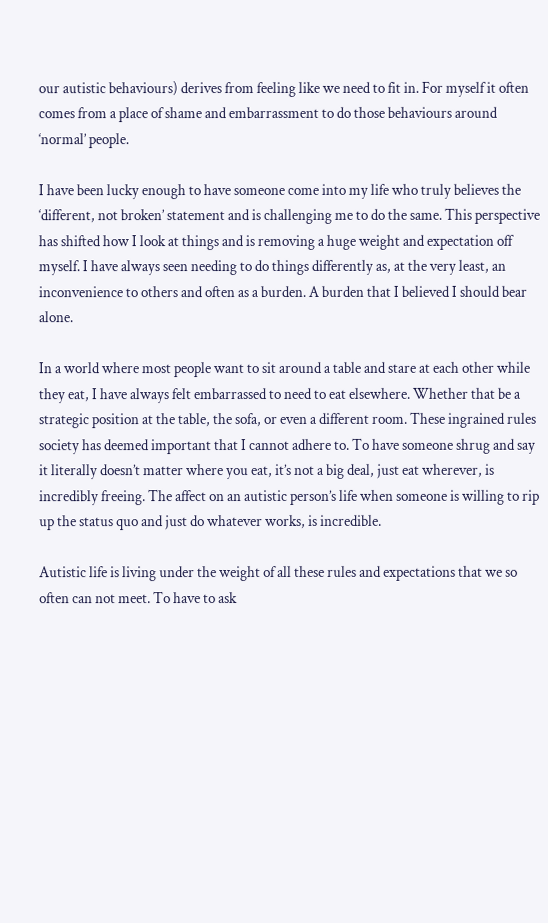our autistic behaviours) derives from feeling like we need to fit in. For myself it often comes from a place of shame and embarrassment to do those behaviours around ‘normal’ people.

I have been lucky enough to have someone come into my life who truly believes the ‘different, not broken’ statement and is challenging me to do the same. This perspective has shifted how I look at things and is removing a huge weight and expectation off myself. I have always seen needing to do things differently as, at the very least, an inconvenience to others and often as a burden. A burden that I believed I should bear alone.

In a world where most people want to sit around a table and stare at each other while they eat, I have always felt embarrassed to need to eat elsewhere. Whether that be a strategic position at the table, the sofa, or even a different room. These ingrained rules society has deemed important that I cannot adhere to. To have someone shrug and say it literally doesn’t matter where you eat, it’s not a big deal, just eat wherever, is incredibly freeing. The affect on an autistic person’s life when someone is willing to rip up the status quo and just do whatever works, is incredible.

Autistic life is living under the weight of all these rules and expectations that we so often can not meet. To have to ask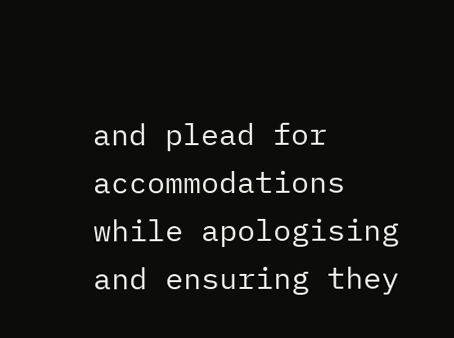and plead for accommodations while apologising and ensuring they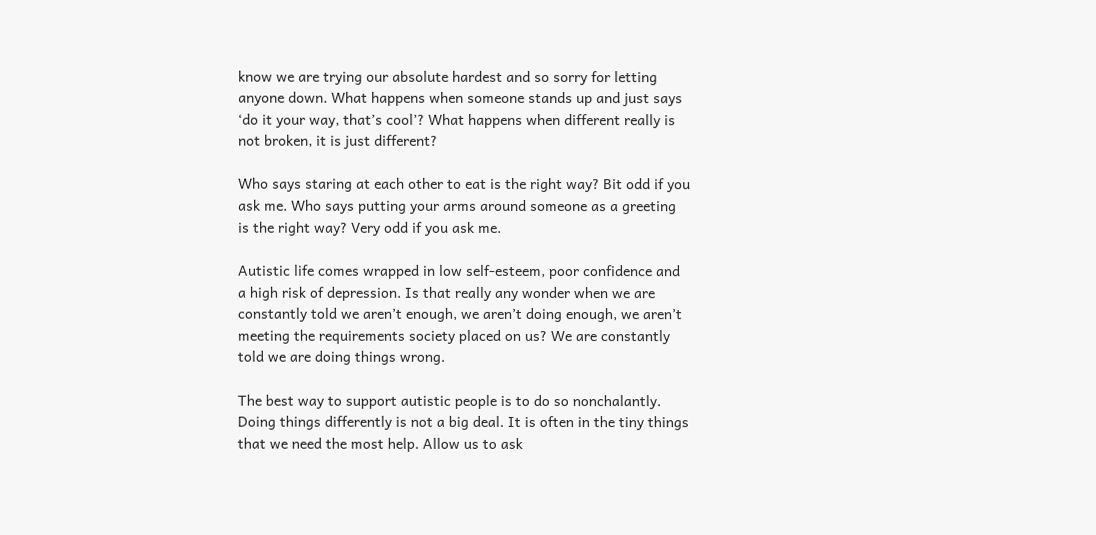know we are trying our absolute hardest and so sorry for letting anyone down. What happens when someone stands up and just says ‘do it your way, that’s cool’? What happens when different really is not broken, it is just different?

Who says staring at each other to eat is the right way? Bit odd if you ask me. Who says putting your arms around someone as a greeting is the right way? Very odd if you ask me.

Autistic life comes wrapped in low self-esteem, poor confidence and a high risk of depression. Is that really any wonder when we are constantly told we aren’t enough, we aren’t doing enough, we aren’t meeting the requirements society placed on us? We are constantly told we are doing things wrong.

The best way to support autistic people is to do so nonchalantly. Doing things differently is not a big deal. It is often in the tiny things that we need the most help. Allow us to ask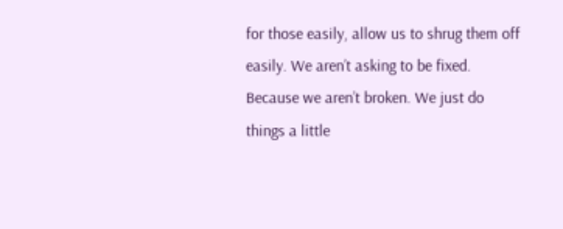for those easily, allow us to shrug them off easily. We aren’t asking to be fixed. Because we aren’t broken. We just do things a little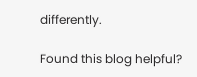differently.

Found this blog helpful?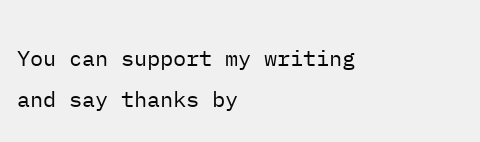You can support my writing and say thanks by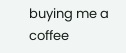buying me a coffee